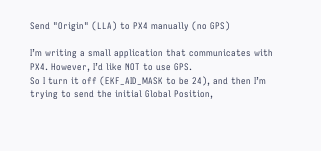Send "Origin" (LLA) to PX4 manually (no GPS)

I’m writing a small application that communicates with PX4. However, I’d like NOT to use GPS.
So I turn it off (EKF_AID_MASK to be 24), and then I’m trying to send the initial Global Position,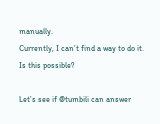manually.
Currently, I can’t find a way to do it.
Is this possible?

Let’s see if @tumbili can answer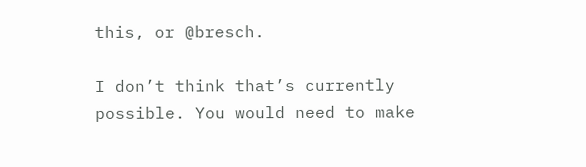this, or @bresch.

I don’t think that’s currently possible. You would need to make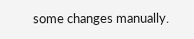some changes manually.